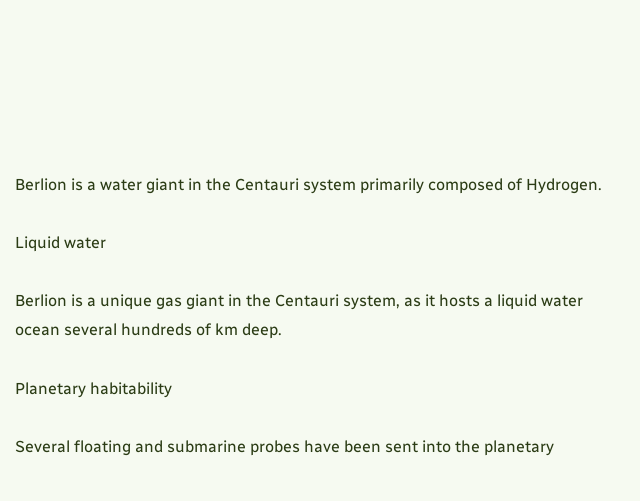Berlion is a water giant in the Centauri system primarily composed of Hydrogen.

Liquid water

Berlion is a unique gas giant in the Centauri system, as it hosts a liquid water ocean several hundreds of km deep.

Planetary habitability

Several floating and submarine probes have been sent into the planetary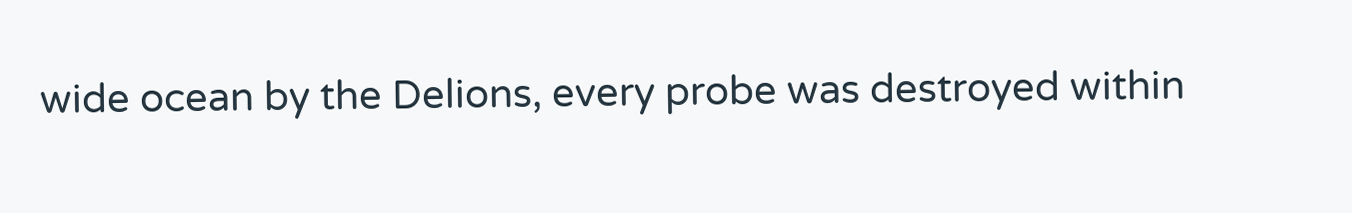wide ocean by the Delions, every probe was destroyed within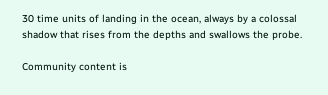30 time units of landing in the ocean, always by a colossal shadow that rises from the depths and swallows the probe.

Community content is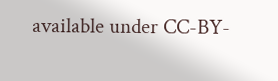available under CC-BY-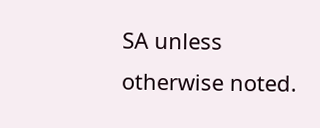SA unless otherwise noted.